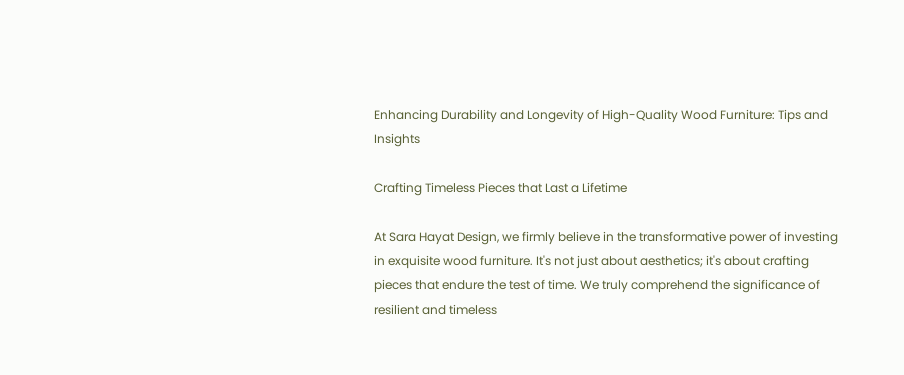Enhancing Durability and Longevity of High-Quality Wood Furniture: Tips and Insights

Crafting Timeless Pieces that Last a Lifetime

At Sara Hayat Design, we firmly believe in the transformative power of investing in exquisite wood furniture. It's not just about aesthetics; it's about crafting pieces that endure the test of time. We truly comprehend the significance of resilient and timeless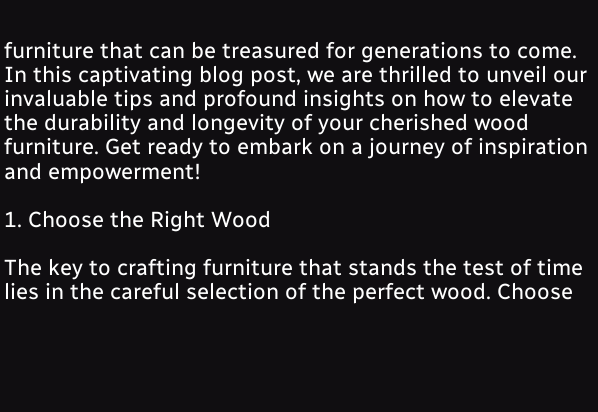furniture that can be treasured for generations to come. In this captivating blog post, we are thrilled to unveil our invaluable tips and profound insights on how to elevate the durability and longevity of your cherished wood furniture. Get ready to embark on a journey of inspiration and empowerment!

1. Choose the Right Wood

The key to crafting furniture that stands the test of time lies in the careful selection of the perfect wood. Choose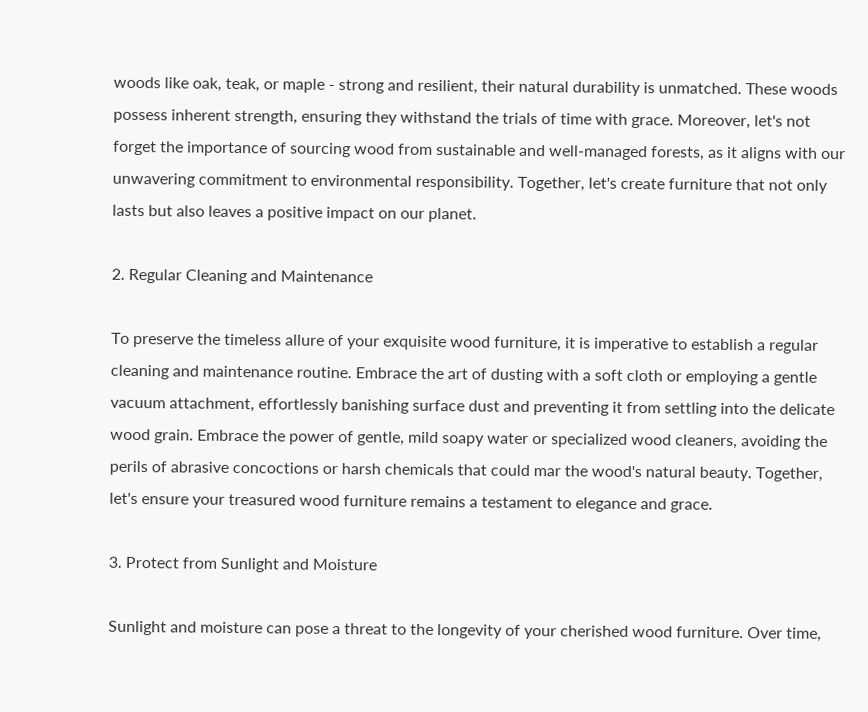woods like oak, teak, or maple - strong and resilient, their natural durability is unmatched. These woods possess inherent strength, ensuring they withstand the trials of time with grace. Moreover, let's not forget the importance of sourcing wood from sustainable and well-managed forests, as it aligns with our unwavering commitment to environmental responsibility. Together, let's create furniture that not only lasts but also leaves a positive impact on our planet.

2. Regular Cleaning and Maintenance

To preserve the timeless allure of your exquisite wood furniture, it is imperative to establish a regular cleaning and maintenance routine. Embrace the art of dusting with a soft cloth or employing a gentle vacuum attachment, effortlessly banishing surface dust and preventing it from settling into the delicate wood grain. Embrace the power of gentle, mild soapy water or specialized wood cleaners, avoiding the perils of abrasive concoctions or harsh chemicals that could mar the wood's natural beauty. Together, let's ensure your treasured wood furniture remains a testament to elegance and grace.

3. Protect from Sunlight and Moisture

Sunlight and moisture can pose a threat to the longevity of your cherished wood furniture. Over time,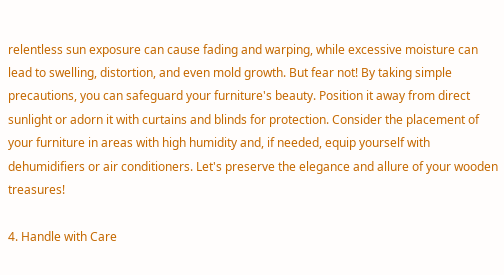relentless sun exposure can cause fading and warping, while excessive moisture can lead to swelling, distortion, and even mold growth. But fear not! By taking simple precautions, you can safeguard your furniture's beauty. Position it away from direct sunlight or adorn it with curtains and blinds for protection. Consider the placement of your furniture in areas with high humidity and, if needed, equip yourself with dehumidifiers or air conditioners. Let's preserve the elegance and allure of your wooden treasures!

4. Handle with Care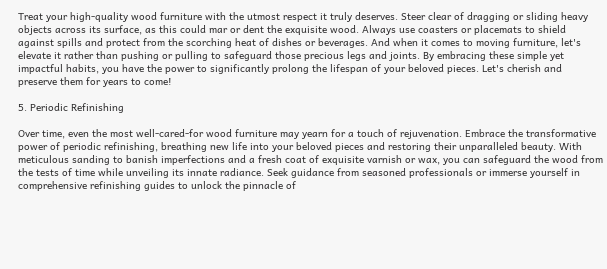Treat your high-quality wood furniture with the utmost respect it truly deserves. Steer clear of dragging or sliding heavy objects across its surface, as this could mar or dent the exquisite wood. Always use coasters or placemats to shield against spills and protect from the scorching heat of dishes or beverages. And when it comes to moving furniture, let's elevate it rather than pushing or pulling to safeguard those precious legs and joints. By embracing these simple yet impactful habits, you have the power to significantly prolong the lifespan of your beloved pieces. Let's cherish and preserve them for years to come!

5. Periodic Refinishing

Over time, even the most well-cared-for wood furniture may yearn for a touch of rejuvenation. Embrace the transformative power of periodic refinishing, breathing new life into your beloved pieces and restoring their unparalleled beauty. With meticulous sanding to banish imperfections and a fresh coat of exquisite varnish or wax, you can safeguard the wood from the tests of time while unveiling its innate radiance. Seek guidance from seasoned professionals or immerse yourself in comprehensive refinishing guides to unlock the pinnacle of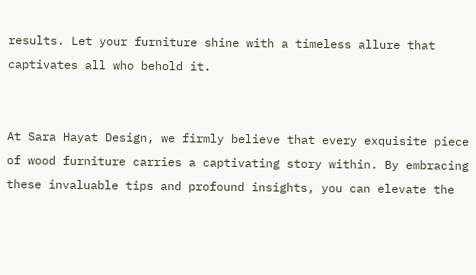results. Let your furniture shine with a timeless allure that captivates all who behold it.


At Sara Hayat Design, we firmly believe that every exquisite piece of wood furniture carries a captivating story within. By embracing these invaluable tips and profound insights, you can elevate the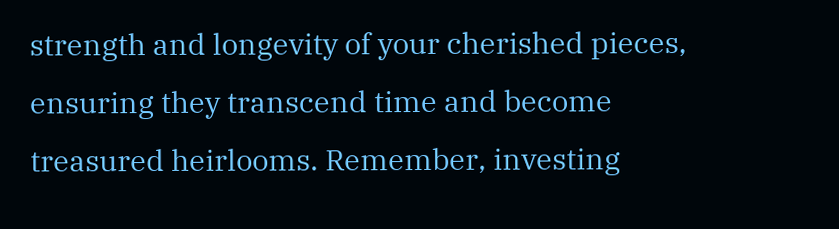strength and longevity of your cherished pieces, ensuring they transcend time and become treasured heirlooms. Remember, investing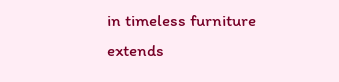in timeless furniture extends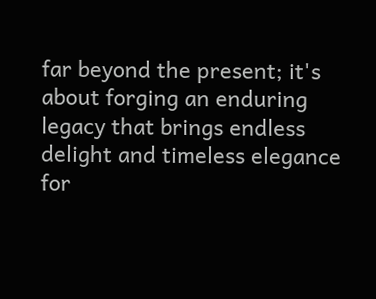far beyond the present; it's about forging an enduring legacy that brings endless delight and timeless elegance for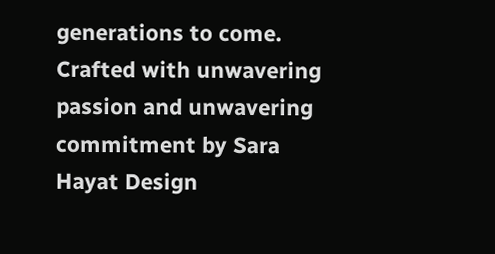generations to come. Crafted with unwavering passion and unwavering commitment by Sara Hayat Design